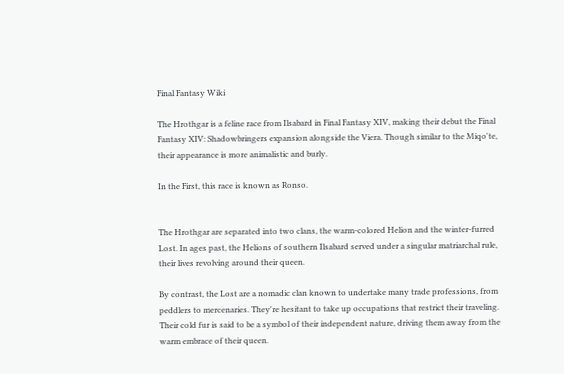Final Fantasy Wiki

The Hrothgar is a feline race from Ilsabard in Final Fantasy XIV, making their debut the Final Fantasy XIV: Shadowbringers expansion alongside the Viera. Though similar to the Miqo'te, their appearance is more animalistic and burly.

In the First, this race is known as Ronso.


The Hrothgar are separated into two clans, the warm-colored Helion and the winter-furred Lost. In ages past, the Helions of southern Ilsabard served under a singular matriarchal rule, their lives revolving around their queen.

By contrast, the Lost are a nomadic clan known to undertake many trade professions, from peddlers to mercenaries. They're hesitant to take up occupations that restrict their traveling. Their cold fur is said to be a symbol of their independent nature, driving them away from the warm embrace of their queen.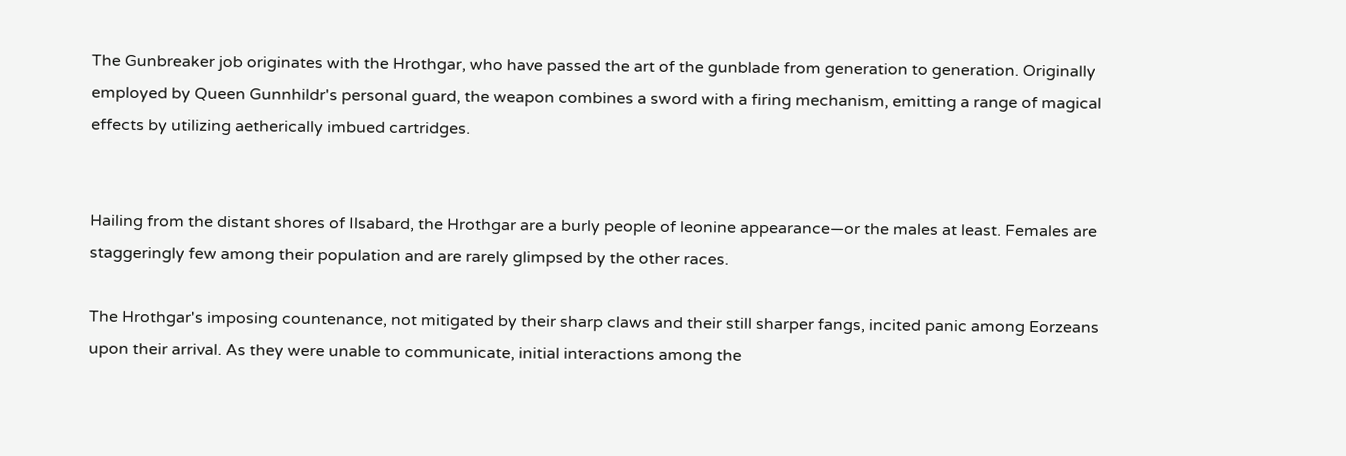The Gunbreaker job originates with the Hrothgar, who have passed the art of the gunblade from generation to generation. Originally employed by Queen Gunnhildr's personal guard, the weapon combines a sword with a firing mechanism, emitting a range of magical effects by utilizing aetherically imbued cartridges.


Hailing from the distant shores of Ilsabard, the Hrothgar are a burly people of leonine appearance—or the males at least. Females are staggeringly few among their population and are rarely glimpsed by the other races.

The Hrothgar's imposing countenance, not mitigated by their sharp claws and their still sharper fangs, incited panic among Eorzeans upon their arrival. As they were unable to communicate, initial interactions among the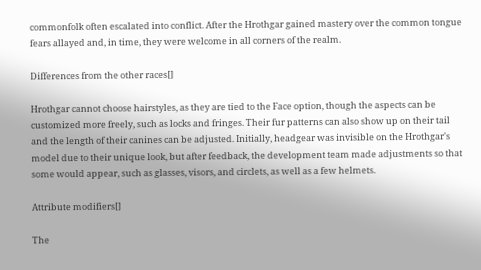commonfolk often escalated into conflict. After the Hrothgar gained mastery over the common tongue fears allayed and, in time, they were welcome in all corners of the realm.

Differences from the other races[]

Hrothgar cannot choose hairstyles, as they are tied to the Face option, though the aspects can be customized more freely, such as locks and fringes. Their fur patterns can also show up on their tail and the length of their canines can be adjusted. Initially, headgear was invisible on the Hrothgar's model due to their unique look, but after feedback, the development team made adjustments so that some would appear, such as glasses, visors, and circlets, as well as a few helmets.

Attribute modifiers[]

The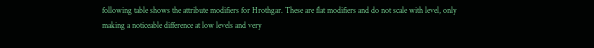following table shows the attribute modifiers for Hrothgar. These are flat modifiers and do not scale with level, only making a noticeable difference at low levels and very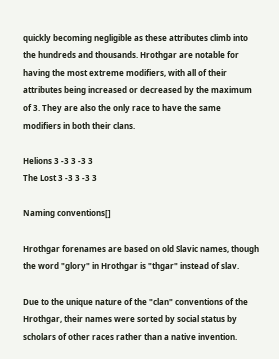quickly becoming negligible as these attributes climb into the hundreds and thousands. Hrothgar are notable for having the most extreme modifiers, with all of their attributes being increased or decreased by the maximum of 3. They are also the only race to have the same modifiers in both their clans.

Helions 3 -3 3 -3 3
The Lost 3 -3 3 -3 3

Naming conventions[]

Hrothgar forenames are based on old Slavic names, though the word "glory" in Hrothgar is "thgar" instead of slav.

Due to the unique nature of the "clan" conventions of the Hrothgar, their names were sorted by social status by scholars of other races rather than a native invention.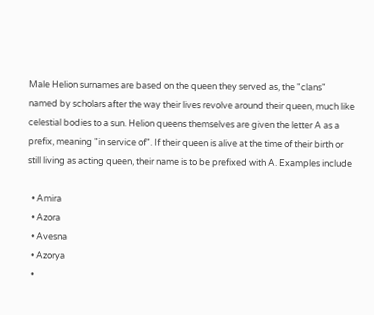Male Helion surnames are based on the queen they served as, the "clans" named by scholars after the way their lives revolve around their queen, much like celestial bodies to a sun. Helion queens themselves are given the letter A as a prefix, meaning "in service of". If their queen is alive at the time of their birth or still living as acting queen, their name is to be prefixed with A. Examples include

  • Amira
  • Azora
  • Avesna
  • Azorya
  •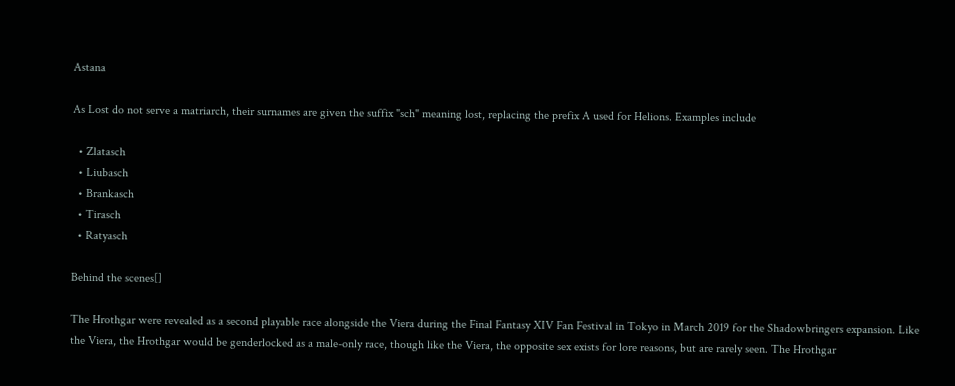Astana

As Lost do not serve a matriarch, their surnames are given the suffix "sch" meaning lost, replacing the prefix A used for Helions. Examples include

  • Zlatasch
  • Liubasch
  • Brankasch
  • Tirasch
  • Ratyasch

Behind the scenes[]

The Hrothgar were revealed as a second playable race alongside the Viera during the Final Fantasy XIV Fan Festival in Tokyo in March 2019 for the Shadowbringers expansion. Like the Viera, the Hrothgar would be genderlocked as a male-only race, though like the Viera, the opposite sex exists for lore reasons, but are rarely seen. The Hrothgar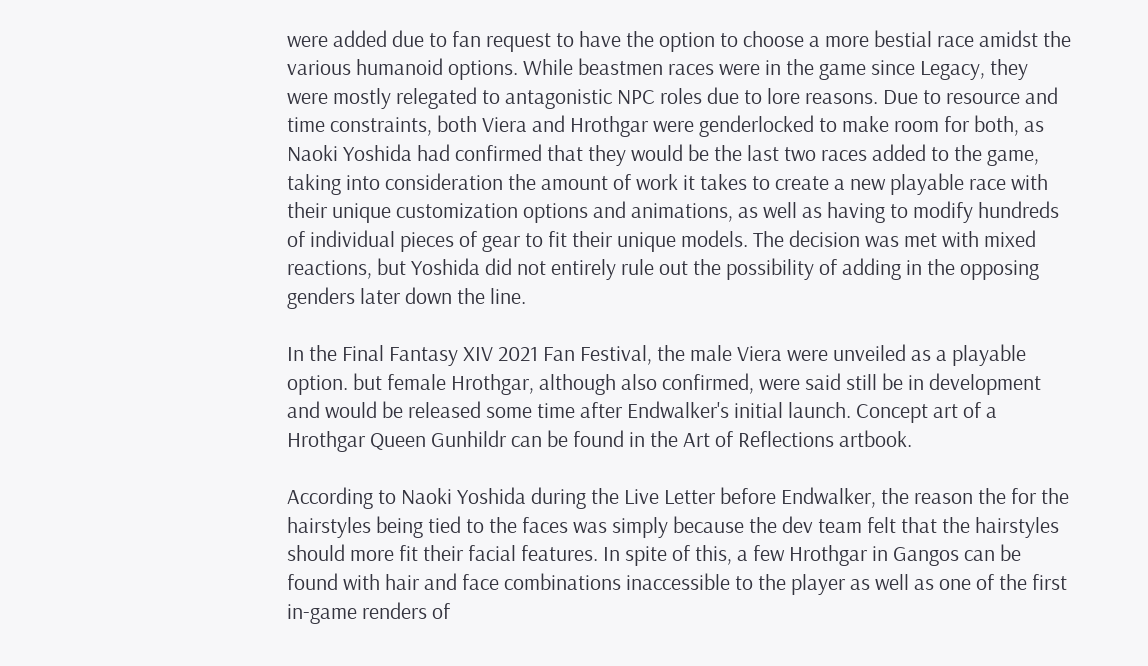were added due to fan request to have the option to choose a more bestial race amidst the various humanoid options. While beastmen races were in the game since Legacy, they were mostly relegated to antagonistic NPC roles due to lore reasons. Due to resource and time constraints, both Viera and Hrothgar were genderlocked to make room for both, as Naoki Yoshida had confirmed that they would be the last two races added to the game, taking into consideration the amount of work it takes to create a new playable race with their unique customization options and animations, as well as having to modify hundreds of individual pieces of gear to fit their unique models. The decision was met with mixed reactions, but Yoshida did not entirely rule out the possibility of adding in the opposing genders later down the line.

In the Final Fantasy XIV 2021 Fan Festival, the male Viera were unveiled as a playable option. but female Hrothgar, although also confirmed, were said still be in development and would be released some time after Endwalker's initial launch. Concept art of a Hrothgar Queen Gunhildr can be found in the Art of Reflections artbook.

According to Naoki Yoshida during the Live Letter before Endwalker, the reason the for the hairstyles being tied to the faces was simply because the dev team felt that the hairstyles should more fit their facial features. In spite of this, a few Hrothgar in Gangos can be found with hair and face combinations inaccessible to the player as well as one of the first in-game renders of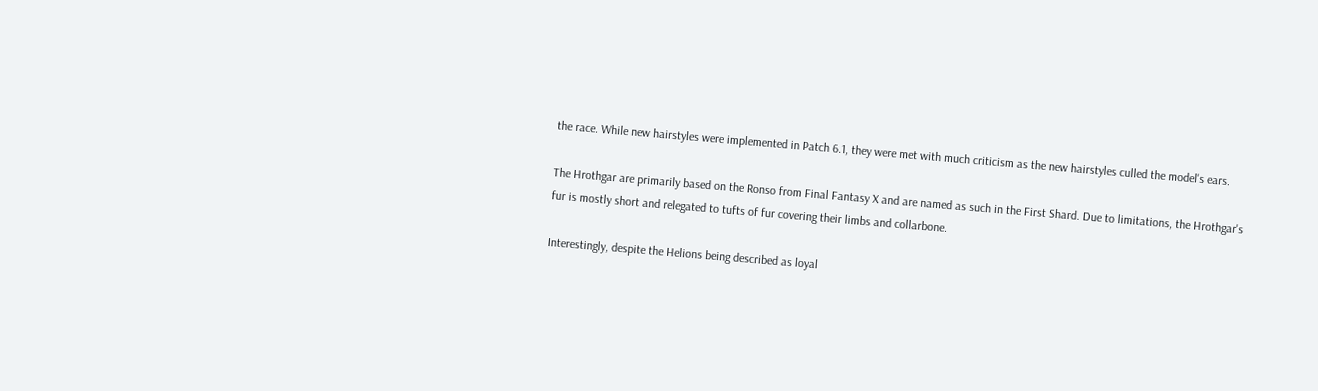the race. While new hairstyles were implemented in Patch 6.1, they were met with much criticism as the new hairstyles culled the model's ears.

The Hrothgar are primarily based on the Ronso from Final Fantasy X and are named as such in the First Shard. Due to limitations, the Hrothgar's fur is mostly short and relegated to tufts of fur covering their limbs and collarbone.

Interestingly, despite the Helions being described as loyal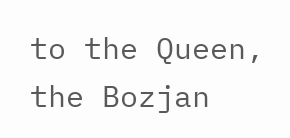to the Queen, the Bozjan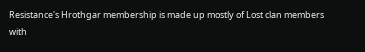Resistance's Hrothgar membership is made up mostly of Lost clan members with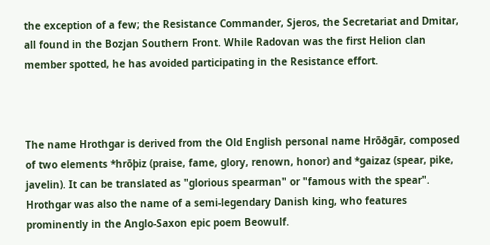the exception of a few; the Resistance Commander, Sjeros, the Secretariat and Dmitar, all found in the Bozjan Southern Front. While Radovan was the first Helion clan member spotted, he has avoided participating in the Resistance effort.



The name Hrothgar is derived from the Old English personal name Hrōðgār, composed of two elements *hrōþiz (praise, fame, glory, renown, honor) and *gaizaz (spear, pike, javelin). It can be translated as "glorious spearman" or "famous with the spear". Hrothgar was also the name of a semi-legendary Danish king, who features prominently in the Anglo-Saxon epic poem Beowulf.